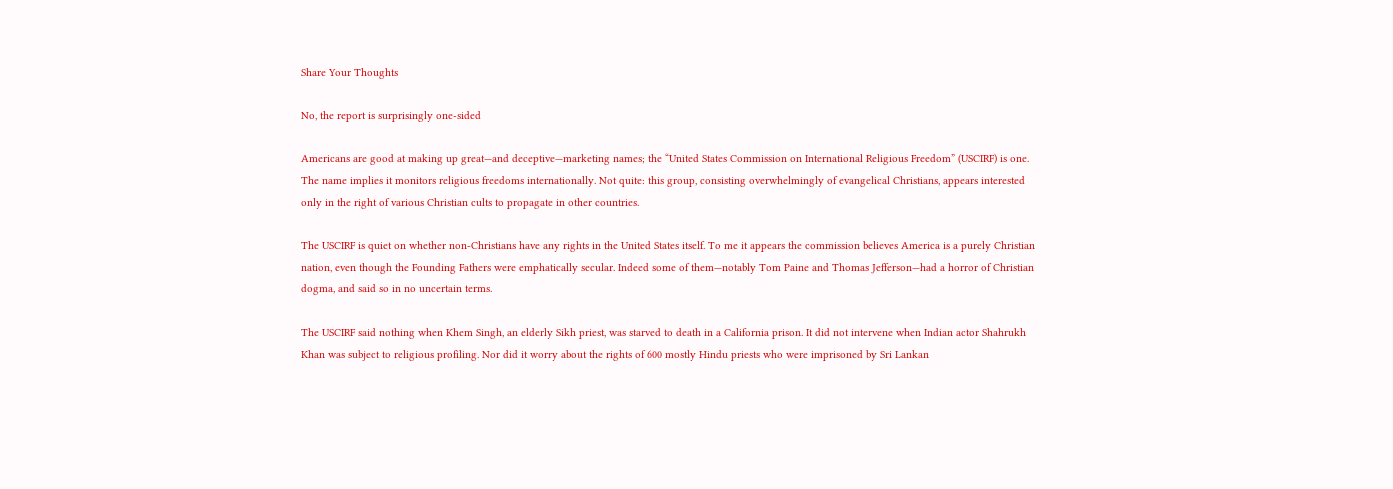Share Your Thoughts

No, the report is surprisingly one-sided

Americans are good at making up great—and deceptive—marketing names; the “United States Commission on International Religious Freedom” (USCIRF) is one. The name implies it monitors religious freedoms internationally. Not quite: this group, consisting overwhelmingly of evangelical Christians, appears interested only in the right of various Christian cults to propagate in other countries.

The USCIRF is quiet on whether non-Christians have any rights in the United States itself. To me it appears the commission believes America is a purely Christian nation, even though the Founding Fathers were emphatically secular. Indeed some of them—notably Tom Paine and Thomas Jefferson—had a horror of Christian dogma, and said so in no uncertain terms.

The USCIRF said nothing when Khem Singh, an elderly Sikh priest, was starved to death in a California prison. It did not intervene when Indian actor Shahrukh Khan was subject to religious profiling. Nor did it worry about the rights of 600 mostly Hindu priests who were imprisoned by Sri Lankan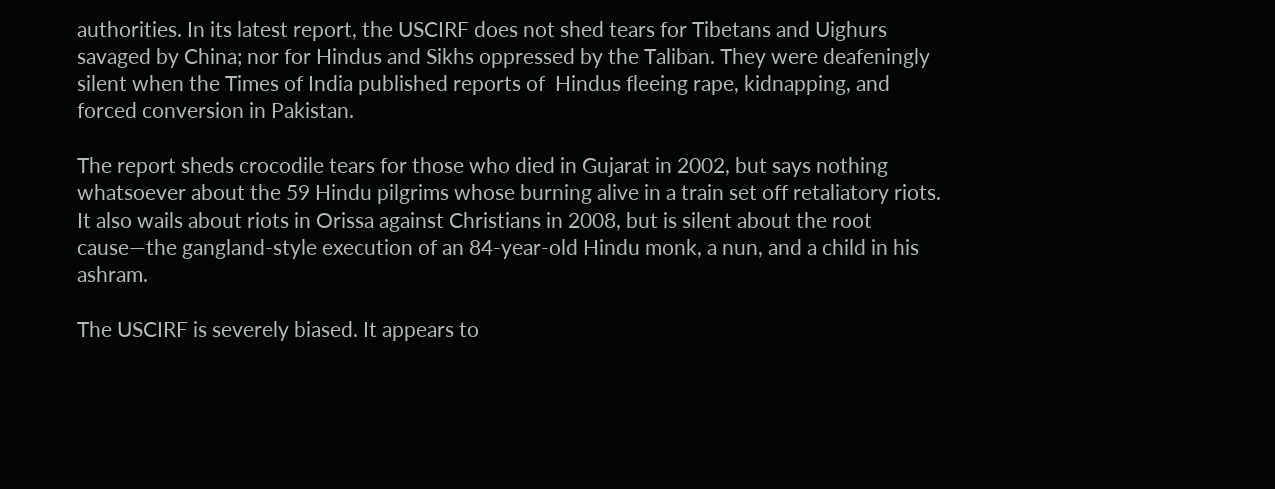authorities. In its latest report, the USCIRF does not shed tears for Tibetans and Uighurs savaged by China; nor for Hindus and Sikhs oppressed by the Taliban. They were deafeningly silent when the Times of India published reports of  Hindus fleeing rape, kidnapping, and forced conversion in Pakistan.

The report sheds crocodile tears for those who died in Gujarat in 2002, but says nothing whatsoever about the 59 Hindu pilgrims whose burning alive in a train set off retaliatory riots. It also wails about riots in Orissa against Christians in 2008, but is silent about the root cause—the gangland-style execution of an 84-year-old Hindu monk, a nun, and a child in his ashram.

The USCIRF is severely biased. It appears to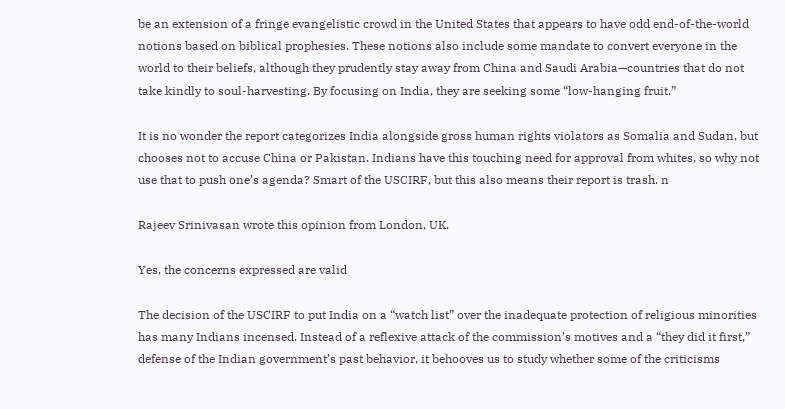be an extension of a fringe evangelistic crowd in the United States that appears to have odd end-of-the-world notions based on biblical prophesies. These notions also include some mandate to convert everyone in the world to their beliefs, although they prudently stay away from China and Saudi Arabia—countries that do not take kindly to soul-harvesting. By focusing on India, they are seeking some “low-hanging fruit.”

It is no wonder the report categorizes India alongside gross human rights violators as Somalia and Sudan, but chooses not to accuse China or Pakistan. Indians have this touching need for approval from whites, so why not use that to push one’s agenda? Smart of the USCIRF, but this also means their report is trash. n

Rajeev Srinivasan wrote this opinion from London, UK.

Yes, the concerns expressed are valid

The decision of the USCIRF to put India on a “watch list” over the inadequate protection of religious minorities has many Indians incensed. Instead of a reflexive attack of the commission’s motives and a “they did it first,” defense of the Indian government’s past behavior, it behooves us to study whether some of the criticisms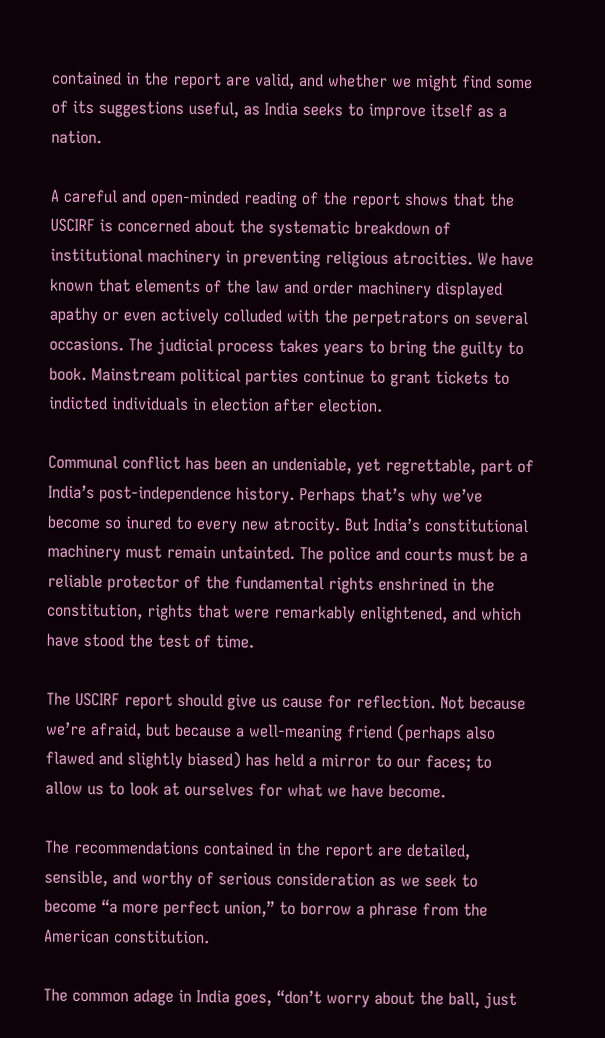contained in the report are valid, and whether we might find some of its suggestions useful, as India seeks to improve itself as a nation.

A careful and open-minded reading of the report shows that the USCIRF is concerned about the systematic breakdown of institutional machinery in preventing religious atrocities. We have known that elements of the law and order machinery displayed apathy or even actively colluded with the perpetrators on several occasions. The judicial process takes years to bring the guilty to book. Mainstream political parties continue to grant tickets to indicted individuals in election after election.

Communal conflict has been an undeniable, yet regrettable, part of India’s post-independence history. Perhaps that’s why we’ve become so inured to every new atrocity. But India’s constitutional machinery must remain untainted. The police and courts must be a reliable protector of the fundamental rights enshrined in the constitution, rights that were remarkably enlightened, and which have stood the test of time.

The USCIRF report should give us cause for reflection. Not because we’re afraid, but because a well-meaning friend (perhaps also flawed and slightly biased) has held a mirror to our faces; to allow us to look at ourselves for what we have become.

The recommendations contained in the report are detailed, sensible, and worthy of serious consideration as we seek to become “a more perfect union,” to borrow a phrase from the American constitution.

The common adage in India goes, “don’t worry about the ball, just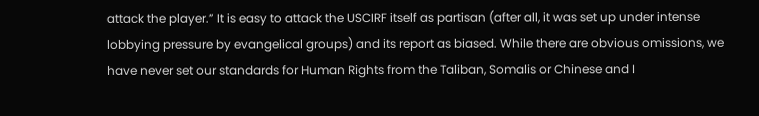attack the player.” It is easy to attack the USCIRF itself as partisan (after all, it was set up under intense lobbying pressure by evangelical groups) and its report as biased. While there are obvious omissions, we have never set our standards for Human Rights from the Taliban, Somalis or Chinese and I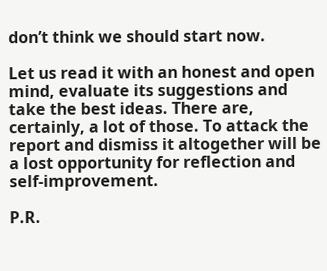don’t think we should start now.

Let us read it with an honest and open mind, evaluate its suggestions and take the best ideas. There are, certainly, a lot of those. To attack the report and dismiss it altogether will be a lost opportunity for reflection and self-improvement.

P.R.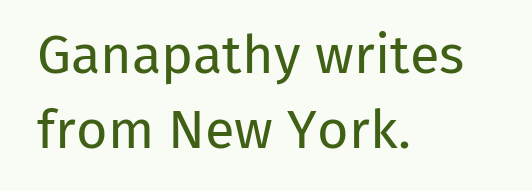Ganapathy writes from New York.